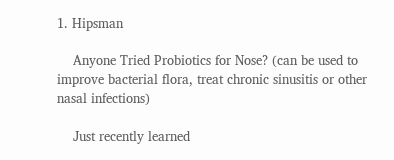1. Hipsman

    Anyone Tried Probiotics for Nose? (can be used to improve bacterial flora, treat chronic sinusitis or other nasal infections)

    Just recently learned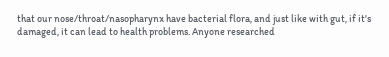that our nose/throat/nasopharynx have bacterial flora, and just like with gut, if it's damaged, it can lead to health problems. Anyone researched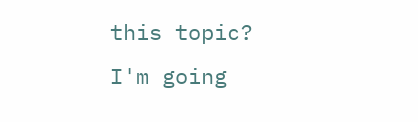this topic? I'm going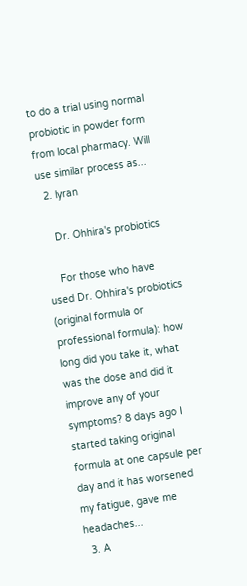to do a trial using normal probiotic in powder form from local pharmacy. Will use similar process as...
  2. lyran

    Dr. Ohhira's probiotics

    For those who have used Dr. Ohhira's probiotics (original formula or professional formula): how long did you take it, what was the dose and did it improve any of your symptoms? 8 days ago I started taking original formula at one capsule per day and it has worsened my fatigue, gave me headaches...
  3. A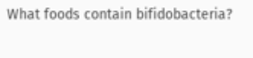What foods contain bifidobacteria?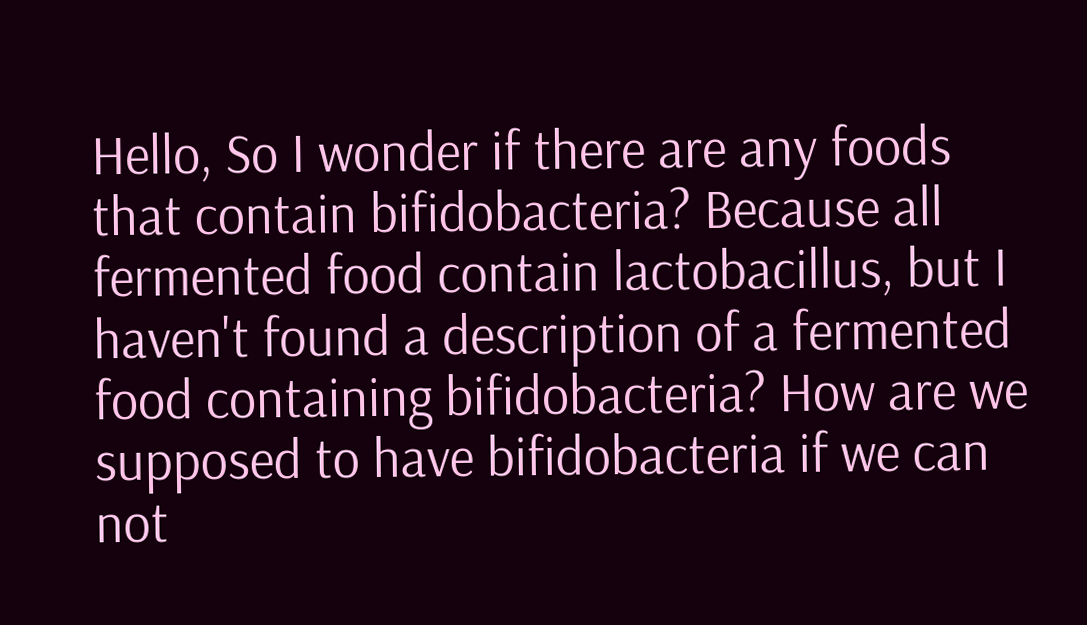Hello, So I wonder if there are any foods that contain bifidobacteria? Because all fermented food contain lactobacillus, but I haven't found a description of a fermented food containing bifidobacteria? How are we supposed to have bifidobacteria if we can not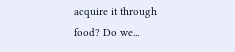acquire it through food? Do we...